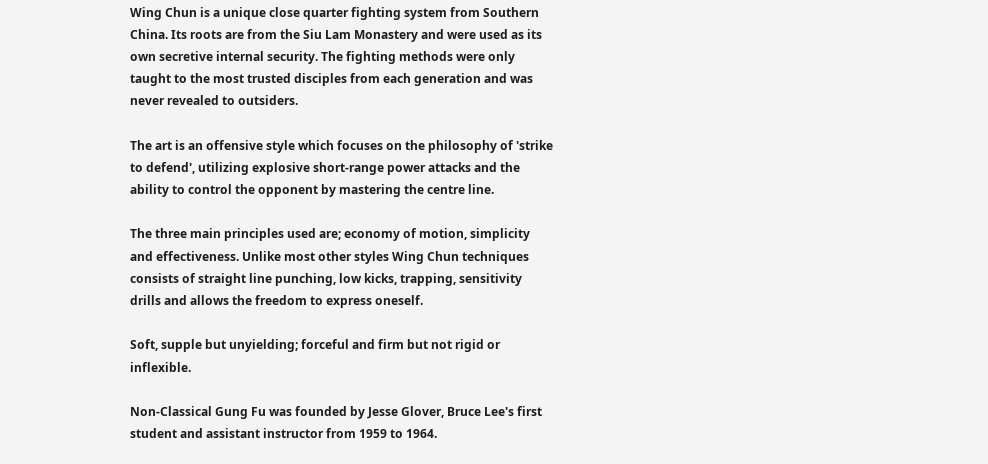Wing Chun is a unique close quarter fighting system from Southern China. Its roots are from the Siu Lam Monastery and were used as its own secretive internal security. The fighting methods were only taught to the most trusted disciples from each generation and was never revealed to outsiders.

The art is an offensive style which focuses on the philosophy of 'strike to defend', utilizing explosive short-range power attacks and the ability to control the opponent by mastering the centre line.

The three main principles used are; economy of motion, simplicity and effectiveness. Unlike most other styles Wing Chun techniques consists of straight line punching, low kicks, trapping, sensitivity drills and allows the freedom to express oneself.

Soft, supple but unyielding; forceful and firm but not rigid or inflexible.

Non-Classical Gung Fu was founded by Jesse Glover, Bruce Lee's first student and assistant instructor from 1959 to 1964.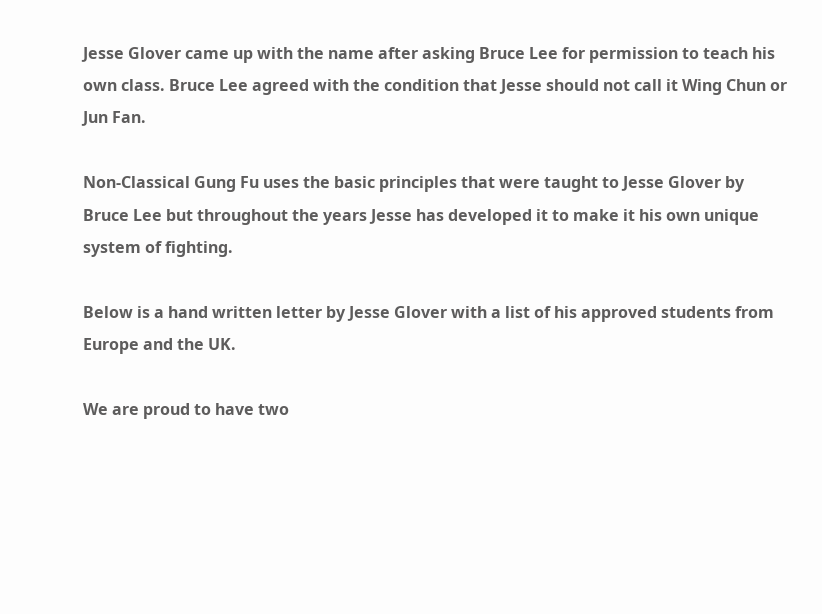Jesse Glover came up with the name after asking Bruce Lee for permission to teach his own class. Bruce Lee agreed with the condition that Jesse should not call it Wing Chun or Jun Fan.

Non-Classical Gung Fu uses the basic principles that were taught to Jesse Glover by Bruce Lee but throughout the years Jesse has developed it to make it his own unique system of fighting.

Below is a hand written letter by Jesse Glover with a list of his approved students from Europe and the UK.

We are proud to have two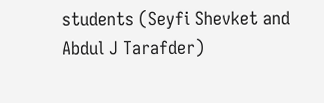students (Seyfi Shevket and Abdul J Tarafder)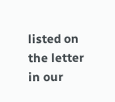listed on the letter in our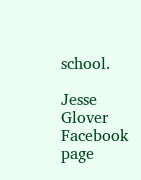school.

Jesse Glover Facebook page